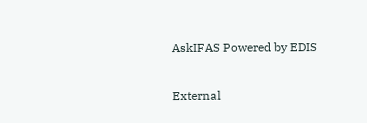AskIFAS Powered by EDIS

External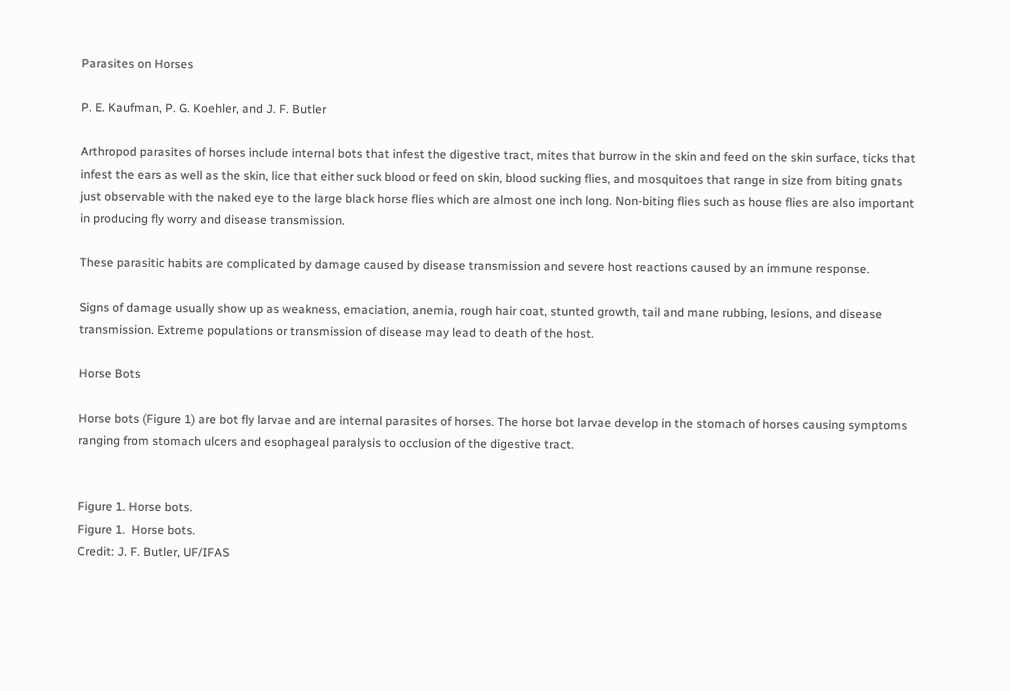Parasites on Horses

P. E. Kaufman, P. G. Koehler, and J. F. Butler

Arthropod parasites of horses include internal bots that infest the digestive tract, mites that burrow in the skin and feed on the skin surface, ticks that infest the ears as well as the skin, lice that either suck blood or feed on skin, blood sucking flies, and mosquitoes that range in size from biting gnats just observable with the naked eye to the large black horse flies which are almost one inch long. Non-biting flies such as house flies are also important in producing fly worry and disease transmission.

These parasitic habits are complicated by damage caused by disease transmission and severe host reactions caused by an immune response.

Signs of damage usually show up as weakness, emaciation, anemia, rough hair coat, stunted growth, tail and mane rubbing, lesions, and disease transmission. Extreme populations or transmission of disease may lead to death of the host.

Horse Bots

Horse bots (Figure 1) are bot fly larvae and are internal parasites of horses. The horse bot larvae develop in the stomach of horses causing symptoms ranging from stomach ulcers and esophageal paralysis to occlusion of the digestive tract.


Figure 1. Horse bots.
Figure 1.  Horse bots.
Credit: J. F. Butler, UF/IFAS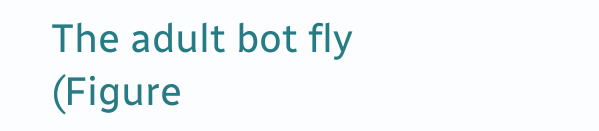The adult bot fly (Figure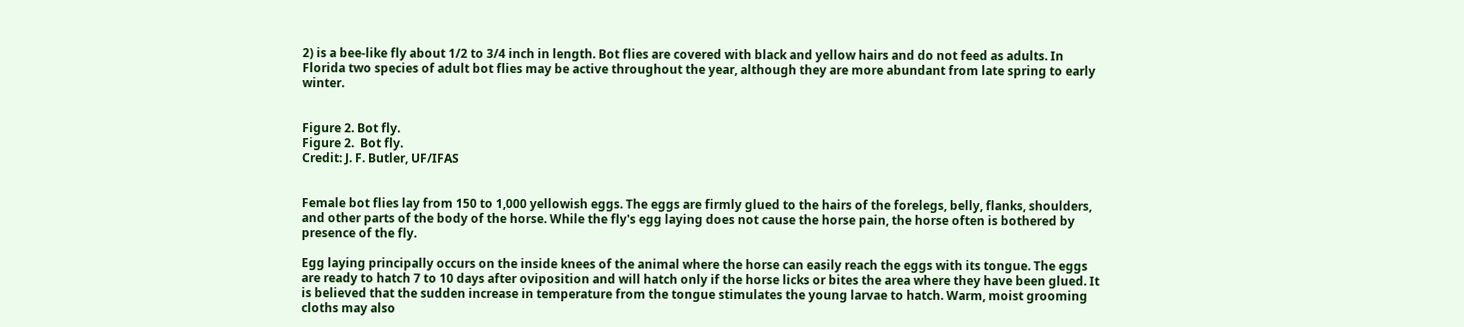2) is a bee-like fly about 1/2 to 3/4 inch in length. Bot flies are covered with black and yellow hairs and do not feed as adults. In Florida two species of adult bot flies may be active throughout the year, although they are more abundant from late spring to early winter.


Figure 2. Bot fly.
Figure 2.  Bot fly.
Credit: J. F. Butler, UF/IFAS


Female bot flies lay from 150 to 1,000 yellowish eggs. The eggs are firmly glued to the hairs of the forelegs, belly, flanks, shoulders, and other parts of the body of the horse. While the fly's egg laying does not cause the horse pain, the horse often is bothered by presence of the fly.

Egg laying principally occurs on the inside knees of the animal where the horse can easily reach the eggs with its tongue. The eggs are ready to hatch 7 to 10 days after oviposition and will hatch only if the horse licks or bites the area where they have been glued. It is believed that the sudden increase in temperature from the tongue stimulates the young larvae to hatch. Warm, moist grooming cloths may also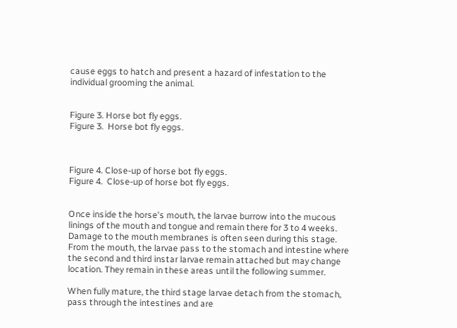cause eggs to hatch and present a hazard of infestation to the individual grooming the animal.


Figure 3. Horse bot fly eggs.
Figure 3.  Horse bot fly eggs.



Figure 4. Close-up of horse bot fly eggs.
Figure 4.  Close-up of horse bot fly eggs.


Once inside the horse's mouth, the larvae burrow into the mucous linings of the mouth and tongue and remain there for 3 to 4 weeks. Damage to the mouth membranes is often seen during this stage. From the mouth, the larvae pass to the stomach and intestine where the second and third instar larvae remain attached but may change location. They remain in these areas until the following summer.

When fully mature, the third stage larvae detach from the stomach, pass through the intestines and are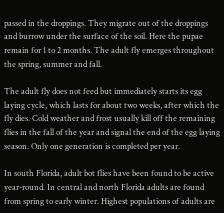passed in the droppings. They migrate out of the droppings and burrow under the surface of the soil. Here the pupae remain for 1 to 2 months. The adult fly emerges throughout the spring, summer and fall.

The adult fly does not feed but immediately starts its egg laying cycle, which lasts for about two weeks, after which the fly dies. Cold weather and frost usually kill off the remaining flies in the fall of the year and signal the end of the egg laying season. Only one generation is completed per year.

In south Florida, adult bot flies have been found to be active year-round. In central and north Florida adults are found from spring to early winter. Highest populations of adults are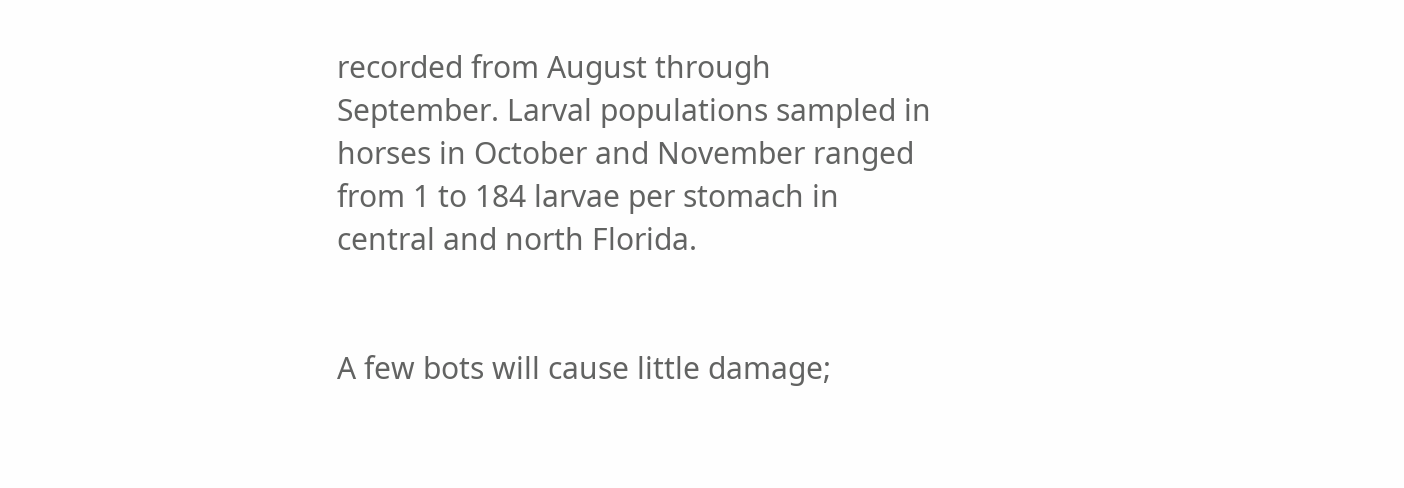recorded from August through September. Larval populations sampled in horses in October and November ranged from 1 to 184 larvae per stomach in central and north Florida.


A few bots will cause little damage;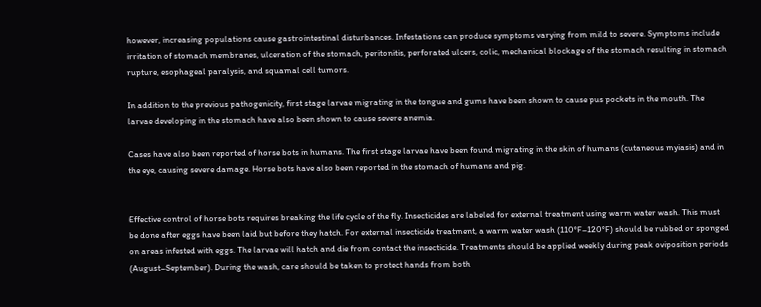however, increasing populations cause gastrointestinal disturbances. Infestations can produce symptoms varying from mild to severe. Symptoms include irritation of stomach membranes, ulceration of the stomach, peritonitis, perforated ulcers, colic, mechanical blockage of the stomach resulting in stomach rupture, esophageal paralysis, and squamal cell tumors.

In addition to the previous pathogenicity, first stage larvae migrating in the tongue and gums have been shown to cause pus pockets in the mouth. The larvae developing in the stomach have also been shown to cause severe anemia.

Cases have also been reported of horse bots in humans. The first stage larvae have been found migrating in the skin of humans (cutaneous myiasis) and in the eye, causing severe damage. Horse bots have also been reported in the stomach of humans and pig.


Effective control of horse bots requires breaking the life cycle of the fly. Insecticides are labeled for external treatment using warm water wash. This must be done after eggs have been laid but before they hatch. For external insecticide treatment, a warm water wash (110°F–120°F) should be rubbed or sponged on areas infested with eggs. The larvae will hatch and die from contact the insecticide. Treatments should be applied weekly during peak oviposition periods (August–September). During the wash, care should be taken to protect hands from both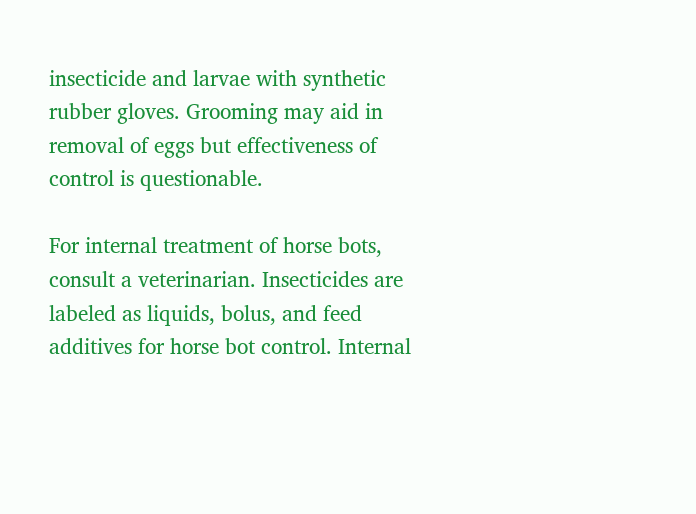insecticide and larvae with synthetic rubber gloves. Grooming may aid in removal of eggs but effectiveness of control is questionable.

For internal treatment of horse bots, consult a veterinarian. Insecticides are labeled as liquids, bolus, and feed additives for horse bot control. Internal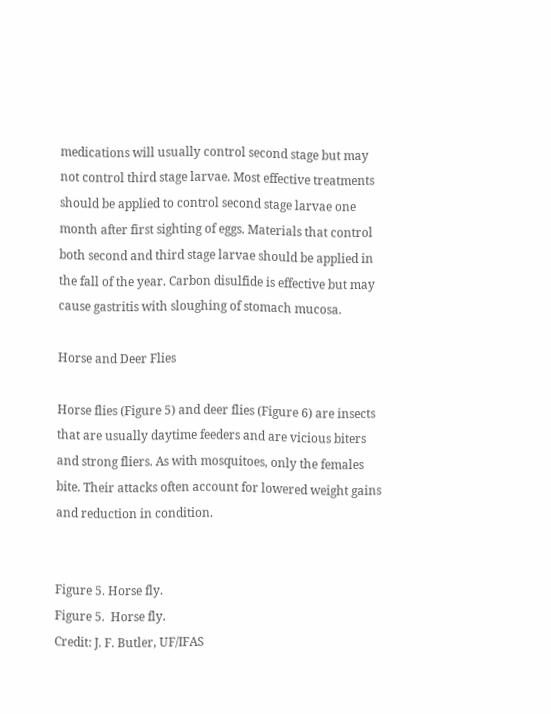medications will usually control second stage but may not control third stage larvae. Most effective treatments should be applied to control second stage larvae one month after first sighting of eggs. Materials that control both second and third stage larvae should be applied in the fall of the year. Carbon disulfide is effective but may cause gastritis with sloughing of stomach mucosa.

Horse and Deer Flies

Horse flies (Figure 5) and deer flies (Figure 6) are insects that are usually daytime feeders and are vicious biters and strong fliers. As with mosquitoes, only the females bite. Their attacks often account for lowered weight gains and reduction in condition.


Figure 5. Horse fly.
Figure 5.  Horse fly.
Credit: J. F. Butler, UF/IFAS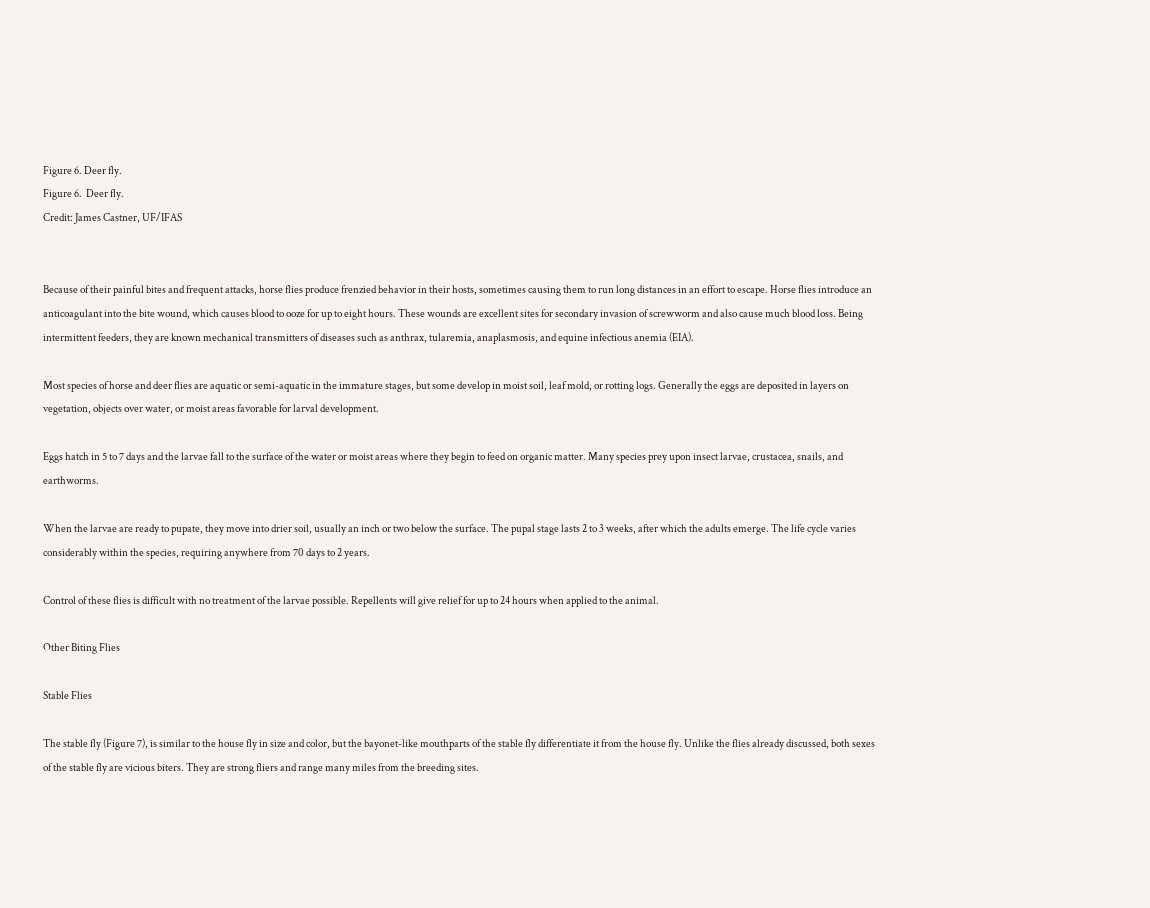Figure 6. Deer fly.
Figure 6.  Deer fly.
Credit: James Castner, UF/IFAS


Because of their painful bites and frequent attacks, horse flies produce frenzied behavior in their hosts, sometimes causing them to run long distances in an effort to escape. Horse flies introduce an anticoagulant into the bite wound, which causes blood to ooze for up to eight hours. These wounds are excellent sites for secondary invasion of screwworm and also cause much blood loss. Being intermittent feeders, they are known mechanical transmitters of diseases such as anthrax, tularemia, anaplasmosis, and equine infectious anemia (EIA).

Most species of horse and deer flies are aquatic or semi-aquatic in the immature stages, but some develop in moist soil, leaf mold, or rotting logs. Generally the eggs are deposited in layers on vegetation, objects over water, or moist areas favorable for larval development.

Eggs hatch in 5 to 7 days and the larvae fall to the surface of the water or moist areas where they begin to feed on organic matter. Many species prey upon insect larvae, crustacea, snails, and earthworms.

When the larvae are ready to pupate, they move into drier soil, usually an inch or two below the surface. The pupal stage lasts 2 to 3 weeks, after which the adults emerge. The life cycle varies considerably within the species, requiring anywhere from 70 days to 2 years.

Control of these flies is difficult with no treatment of the larvae possible. Repellents will give relief for up to 24 hours when applied to the animal.

Other Biting Flies

Stable Flies

The stable fly (Figure 7), is similar to the house fly in size and color, but the bayonet-like mouthparts of the stable fly differentiate it from the house fly. Unlike the flies already discussed, both sexes of the stable fly are vicious biters. They are strong fliers and range many miles from the breeding sites.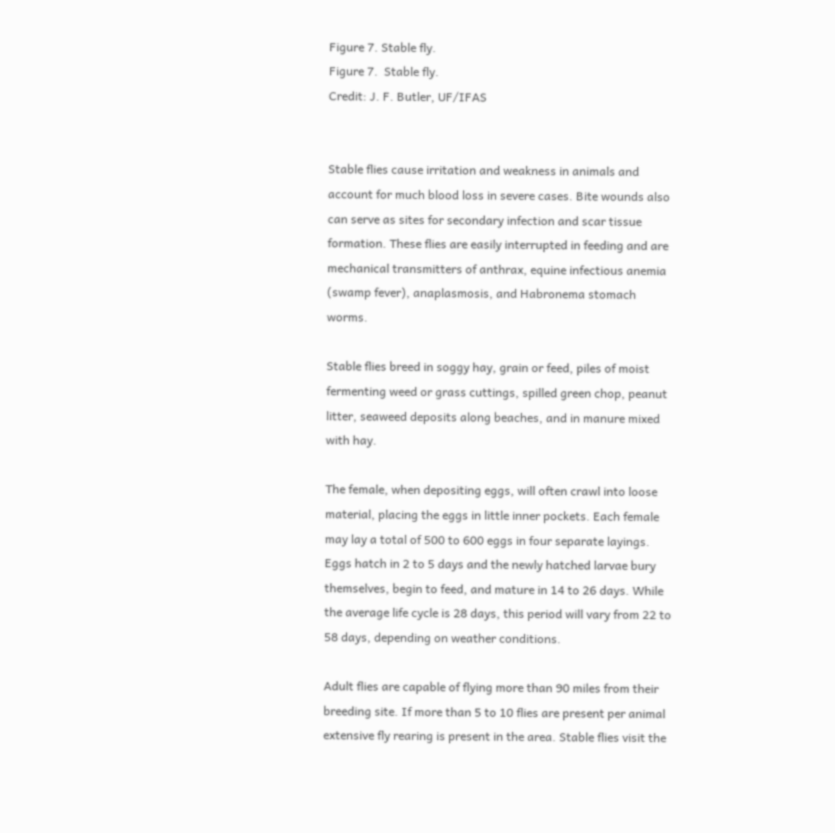Figure 7. Stable fly.
Figure 7.  Stable fly.
Credit: J. F. Butler, UF/IFAS


Stable flies cause irritation and weakness in animals and account for much blood loss in severe cases. Bite wounds also can serve as sites for secondary infection and scar tissue formation. These flies are easily interrupted in feeding and are mechanical transmitters of anthrax, equine infectious anemia (swamp fever), anaplasmosis, and Habronema stomach worms.

Stable flies breed in soggy hay, grain or feed, piles of moist fermenting weed or grass cuttings, spilled green chop, peanut litter, seaweed deposits along beaches, and in manure mixed with hay.

The female, when depositing eggs, will often crawl into loose material, placing the eggs in little inner pockets. Each female may lay a total of 500 to 600 eggs in four separate layings. Eggs hatch in 2 to 5 days and the newly hatched larvae bury themselves, begin to feed, and mature in 14 to 26 days. While the average life cycle is 28 days, this period will vary from 22 to 58 days, depending on weather conditions.

Adult flies are capable of flying more than 90 miles from their breeding site. If more than 5 to 10 flies are present per animal extensive fly rearing is present in the area. Stable flies visit the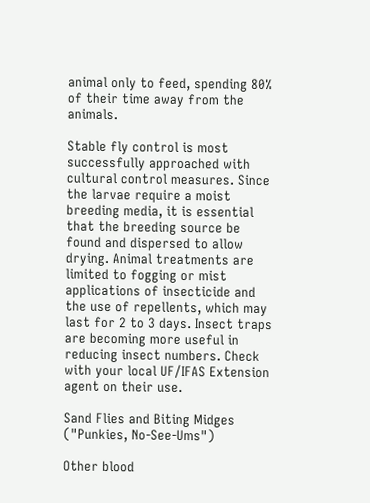animal only to feed, spending 80% of their time away from the animals.

Stable fly control is most successfully approached with cultural control measures. Since the larvae require a moist breeding media, it is essential that the breeding source be found and dispersed to allow drying. Animal treatments are limited to fogging or mist applications of insecticide and the use of repellents, which may last for 2 to 3 days. Insect traps are becoming more useful in reducing insect numbers. Check with your local UF/IFAS Extension agent on their use.

Sand Flies and Biting Midges ("Punkies, No-See-Ums")

Other blood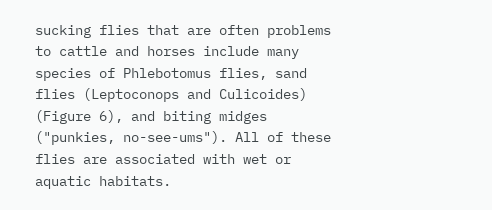sucking flies that are often problems to cattle and horses include many species of Phlebotomus flies, sand flies (Leptoconops and Culicoides) (Figure 6), and biting midges ("punkies, no-see-ums"). All of these flies are associated with wet or aquatic habitats.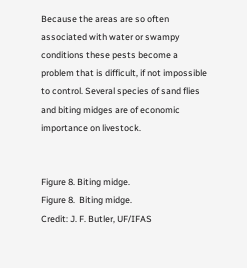Because the areas are so often associated with water or swampy conditions these pests become a problem that is difficult, if not impossible to control. Several species of sand flies and biting midges are of economic importance on livestock.


Figure 8. Biting midge.
Figure 8.  Biting midge.
Credit: J. F. Butler, UF/IFAS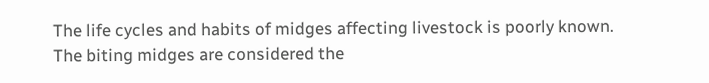The life cycles and habits of midges affecting livestock is poorly known. The biting midges are considered the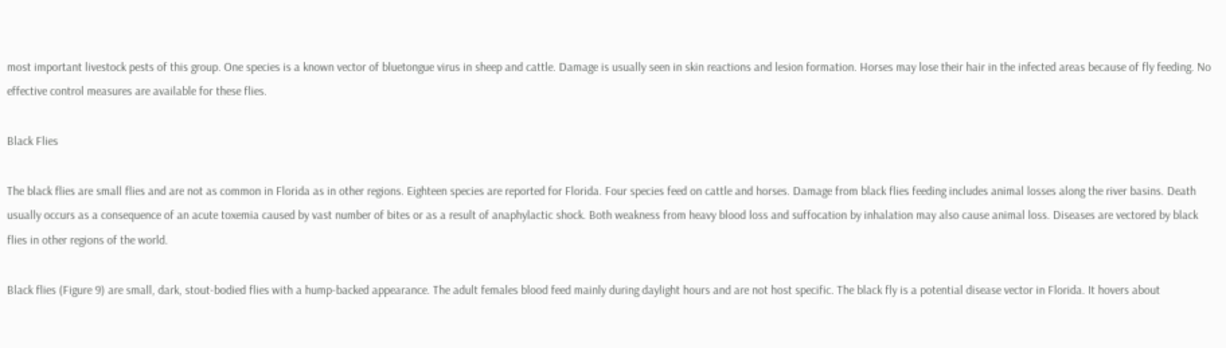most important livestock pests of this group. One species is a known vector of bluetongue virus in sheep and cattle. Damage is usually seen in skin reactions and lesion formation. Horses may lose their hair in the infected areas because of fly feeding. No effective control measures are available for these flies.

Black Flies

The black flies are small flies and are not as common in Florida as in other regions. Eighteen species are reported for Florida. Four species feed on cattle and horses. Damage from black flies feeding includes animal losses along the river basins. Death usually occurs as a consequence of an acute toxemia caused by vast number of bites or as a result of anaphylactic shock. Both weakness from heavy blood loss and suffocation by inhalation may also cause animal loss. Diseases are vectored by black flies in other regions of the world.

Black flies (Figure 9) are small, dark, stout-bodied flies with a hump-backed appearance. The adult females blood feed mainly during daylight hours and are not host specific. The black fly is a potential disease vector in Florida. It hovers about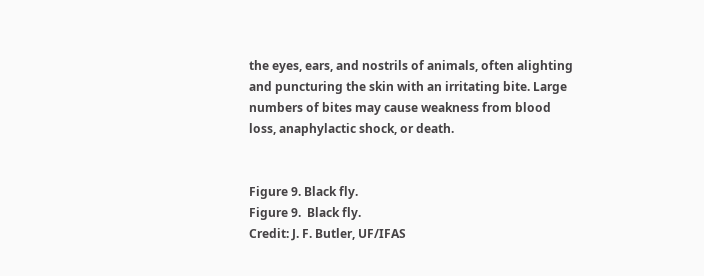the eyes, ears, and nostrils of animals, often alighting and puncturing the skin with an irritating bite. Large numbers of bites may cause weakness from blood loss, anaphylactic shock, or death.


Figure 9. Black fly.
Figure 9.  Black fly.
Credit: J. F. Butler, UF/IFAS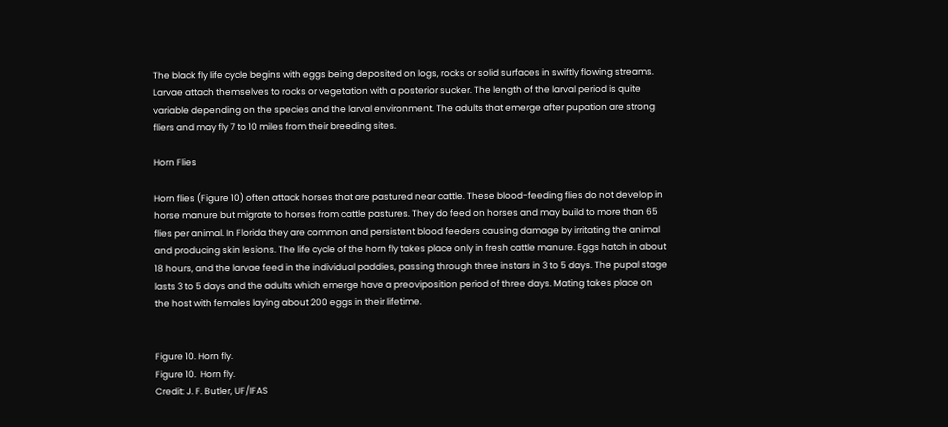The black fly life cycle begins with eggs being deposited on logs, rocks or solid surfaces in swiftly flowing streams. Larvae attach themselves to rocks or vegetation with a posterior sucker. The length of the larval period is quite variable depending on the species and the larval environment. The adults that emerge after pupation are strong fliers and may fly 7 to 10 miles from their breeding sites.

Horn Flies

Horn flies (Figure 10) often attack horses that are pastured near cattle. These blood-feeding flies do not develop in horse manure but migrate to horses from cattle pastures. They do feed on horses and may build to more than 65 flies per animal. In Florida they are common and persistent blood feeders causing damage by irritating the animal and producing skin lesions. The life cycle of the horn fly takes place only in fresh cattle manure. Eggs hatch in about 18 hours, and the larvae feed in the individual paddies, passing through three instars in 3 to 5 days. The pupal stage lasts 3 to 5 days and the adults which emerge have a preoviposition period of three days. Mating takes place on the host with females laying about 200 eggs in their lifetime.


Figure 10. Horn fly.
Figure 10.  Horn fly.
Credit: J. F. Butler, UF/IFAS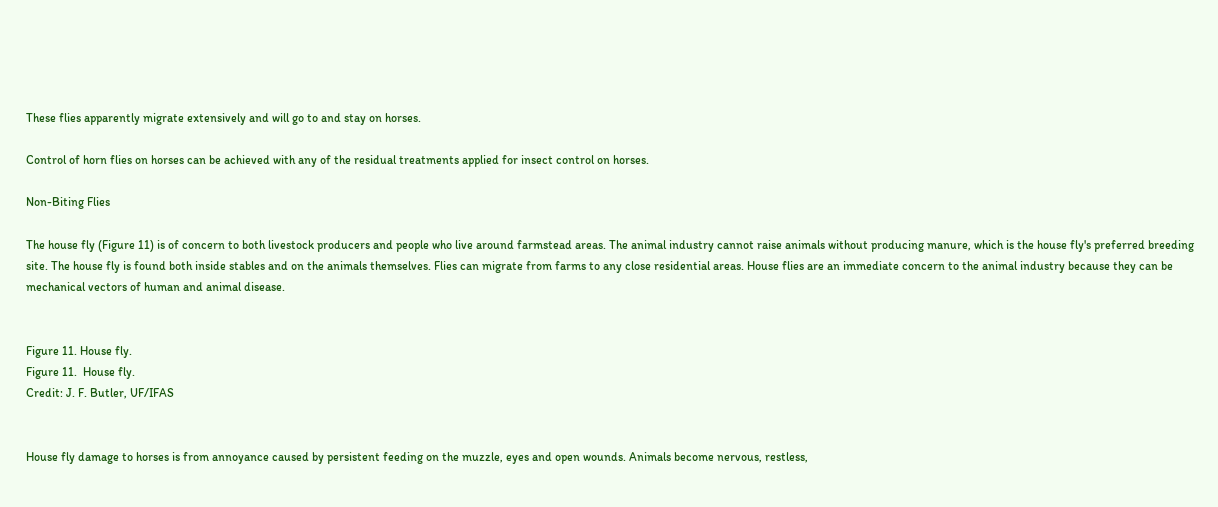These flies apparently migrate extensively and will go to and stay on horses.

Control of horn flies on horses can be achieved with any of the residual treatments applied for insect control on horses.

Non-Biting Flies

The house fly (Figure 11) is of concern to both livestock producers and people who live around farmstead areas. The animal industry cannot raise animals without producing manure, which is the house fly's preferred breeding site. The house fly is found both inside stables and on the animals themselves. Flies can migrate from farms to any close residential areas. House flies are an immediate concern to the animal industry because they can be mechanical vectors of human and animal disease.


Figure 11. House fly.
Figure 11.  House fly.
Credit: J. F. Butler, UF/IFAS


House fly damage to horses is from annoyance caused by persistent feeding on the muzzle, eyes and open wounds. Animals become nervous, restless,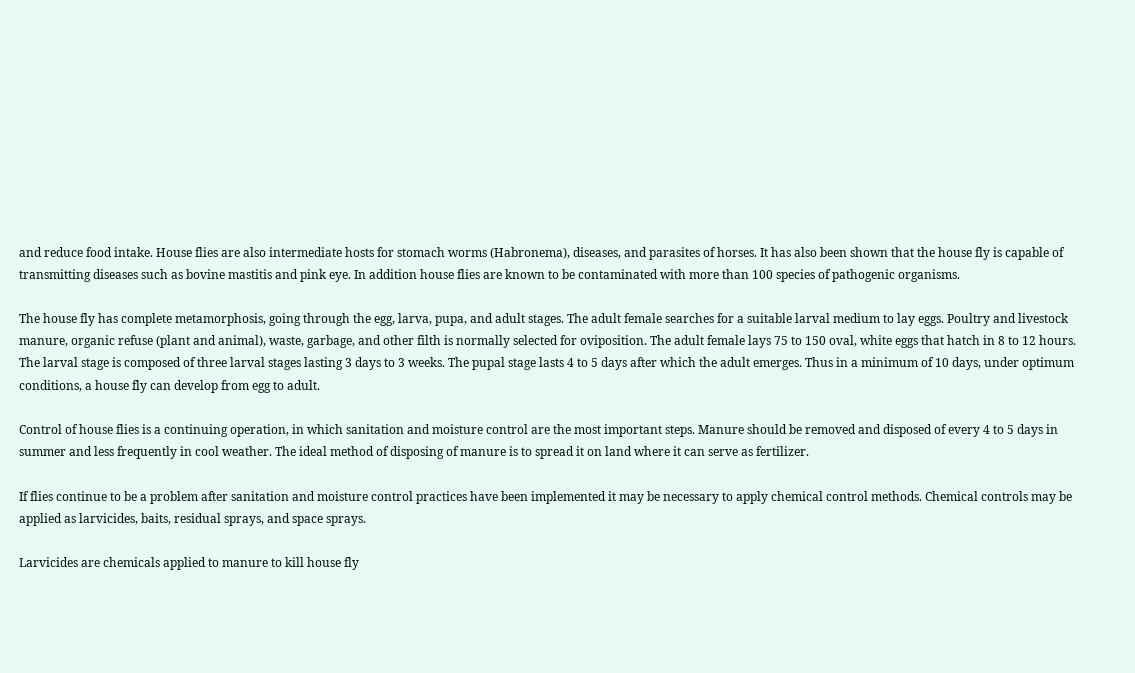and reduce food intake. House flies are also intermediate hosts for stomach worms (Habronema), diseases, and parasites of horses. It has also been shown that the house fly is capable of transmitting diseases such as bovine mastitis and pink eye. In addition house flies are known to be contaminated with more than 100 species of pathogenic organisms.

The house fly has complete metamorphosis, going through the egg, larva, pupa, and adult stages. The adult female searches for a suitable larval medium to lay eggs. Poultry and livestock manure, organic refuse (plant and animal), waste, garbage, and other filth is normally selected for oviposition. The adult female lays 75 to 150 oval, white eggs that hatch in 8 to 12 hours. The larval stage is composed of three larval stages lasting 3 days to 3 weeks. The pupal stage lasts 4 to 5 days after which the adult emerges. Thus in a minimum of 10 days, under optimum conditions, a house fly can develop from egg to adult.

Control of house flies is a continuing operation, in which sanitation and moisture control are the most important steps. Manure should be removed and disposed of every 4 to 5 days in summer and less frequently in cool weather. The ideal method of disposing of manure is to spread it on land where it can serve as fertilizer.

If flies continue to be a problem after sanitation and moisture control practices have been implemented it may be necessary to apply chemical control methods. Chemical controls may be applied as larvicides, baits, residual sprays, and space sprays.

Larvicides are chemicals applied to manure to kill house fly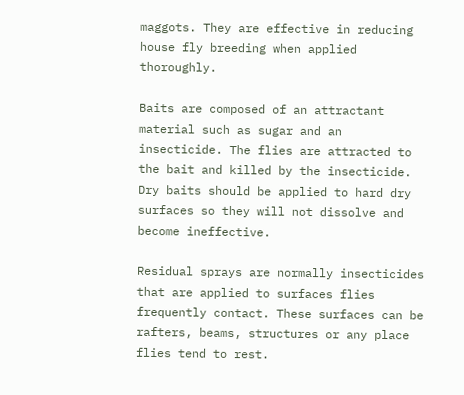maggots. They are effective in reducing house fly breeding when applied thoroughly.

Baits are composed of an attractant material such as sugar and an insecticide. The flies are attracted to the bait and killed by the insecticide. Dry baits should be applied to hard dry surfaces so they will not dissolve and become ineffective.

Residual sprays are normally insecticides that are applied to surfaces flies frequently contact. These surfaces can be rafters, beams, structures or any place flies tend to rest.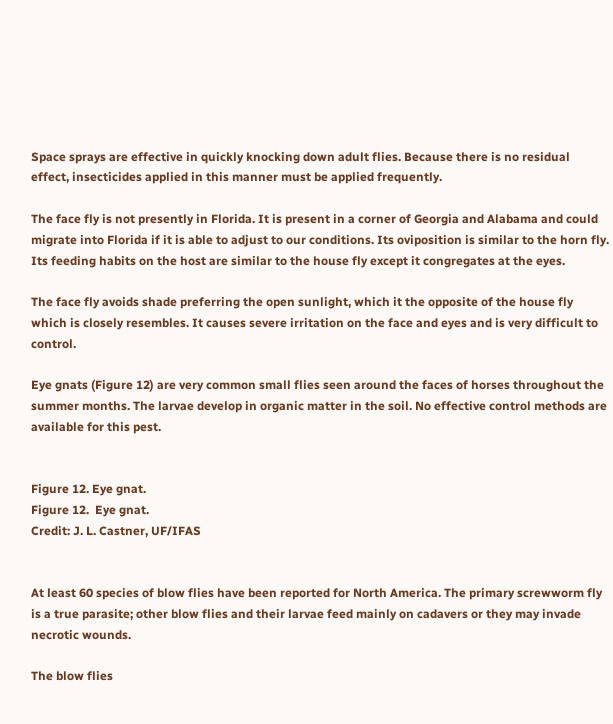Space sprays are effective in quickly knocking down adult flies. Because there is no residual effect, insecticides applied in this manner must be applied frequently.

The face fly is not presently in Florida. It is present in a corner of Georgia and Alabama and could migrate into Florida if it is able to adjust to our conditions. Its oviposition is similar to the horn fly. Its feeding habits on the host are similar to the house fly except it congregates at the eyes.

The face fly avoids shade preferring the open sunlight, which it the opposite of the house fly which is closely resembles. It causes severe irritation on the face and eyes and is very difficult to control.

Eye gnats (Figure 12) are very common small flies seen around the faces of horses throughout the summer months. The larvae develop in organic matter in the soil. No effective control methods are available for this pest.


Figure 12. Eye gnat.
Figure 12.  Eye gnat.
Credit: J. L. Castner, UF/IFAS


At least 60 species of blow flies have been reported for North America. The primary screwworm fly is a true parasite; other blow flies and their larvae feed mainly on cadavers or they may invade necrotic wounds.

The blow flies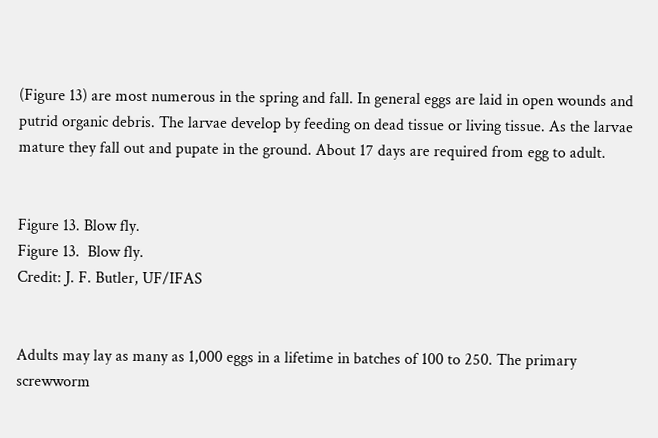(Figure 13) are most numerous in the spring and fall. In general eggs are laid in open wounds and putrid organic debris. The larvae develop by feeding on dead tissue or living tissue. As the larvae mature they fall out and pupate in the ground. About 17 days are required from egg to adult.


Figure 13. Blow fly.
Figure 13.  Blow fly.
Credit: J. F. Butler, UF/IFAS


Adults may lay as many as 1,000 eggs in a lifetime in batches of 100 to 250. The primary screwworm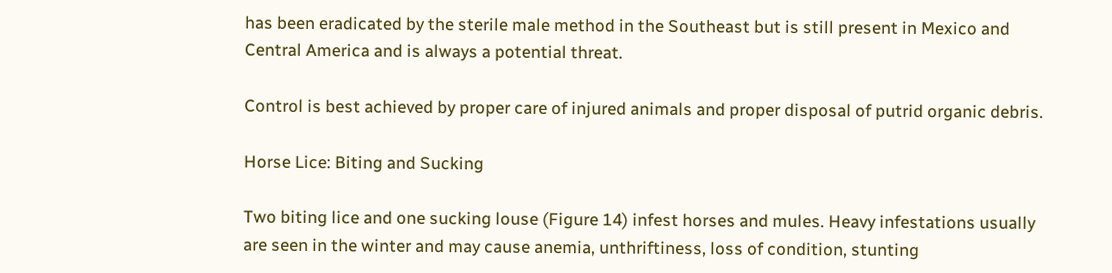has been eradicated by the sterile male method in the Southeast but is still present in Mexico and Central America and is always a potential threat.

Control is best achieved by proper care of injured animals and proper disposal of putrid organic debris.

Horse Lice: Biting and Sucking

Two biting lice and one sucking louse (Figure 14) infest horses and mules. Heavy infestations usually are seen in the winter and may cause anemia, unthriftiness, loss of condition, stunting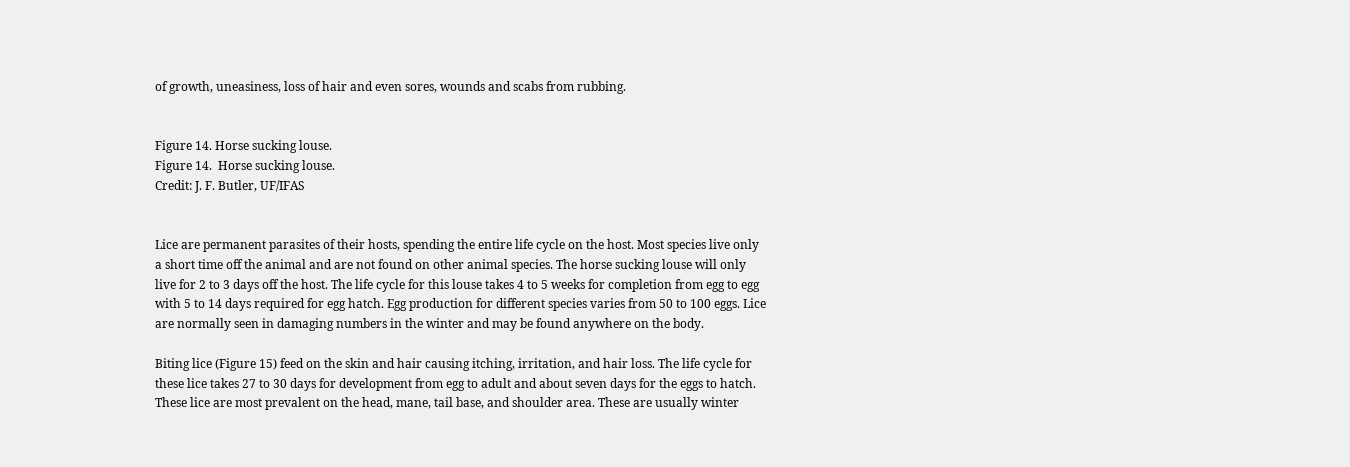of growth, uneasiness, loss of hair and even sores, wounds and scabs from rubbing.


Figure 14. Horse sucking louse.
Figure 14.  Horse sucking louse.
Credit: J. F. Butler, UF/IFAS


Lice are permanent parasites of their hosts, spending the entire life cycle on the host. Most species live only a short time off the animal and are not found on other animal species. The horse sucking louse will only live for 2 to 3 days off the host. The life cycle for this louse takes 4 to 5 weeks for completion from egg to egg with 5 to 14 days required for egg hatch. Egg production for different species varies from 50 to 100 eggs. Lice are normally seen in damaging numbers in the winter and may be found anywhere on the body.

Biting lice (Figure 15) feed on the skin and hair causing itching, irritation, and hair loss. The life cycle for these lice takes 27 to 30 days for development from egg to adult and about seven days for the eggs to hatch. These lice are most prevalent on the head, mane, tail base, and shoulder area. These are usually winter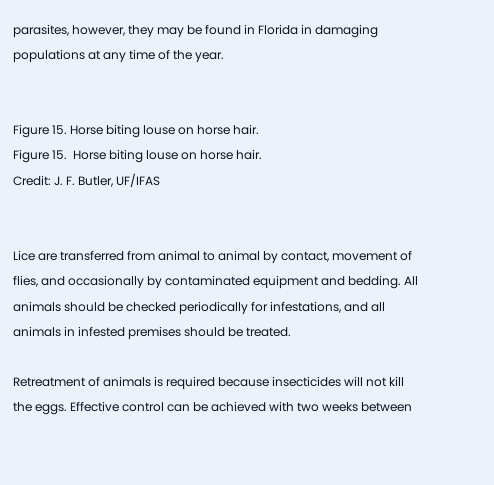parasites, however, they may be found in Florida in damaging populations at any time of the year.


Figure 15. Horse biting louse on horse hair.
Figure 15.  Horse biting louse on horse hair.
Credit: J. F. Butler, UF/IFAS


Lice are transferred from animal to animal by contact, movement of flies, and occasionally by contaminated equipment and bedding. All animals should be checked periodically for infestations, and all animals in infested premises should be treated.

Retreatment of animals is required because insecticides will not kill the eggs. Effective control can be achieved with two weeks between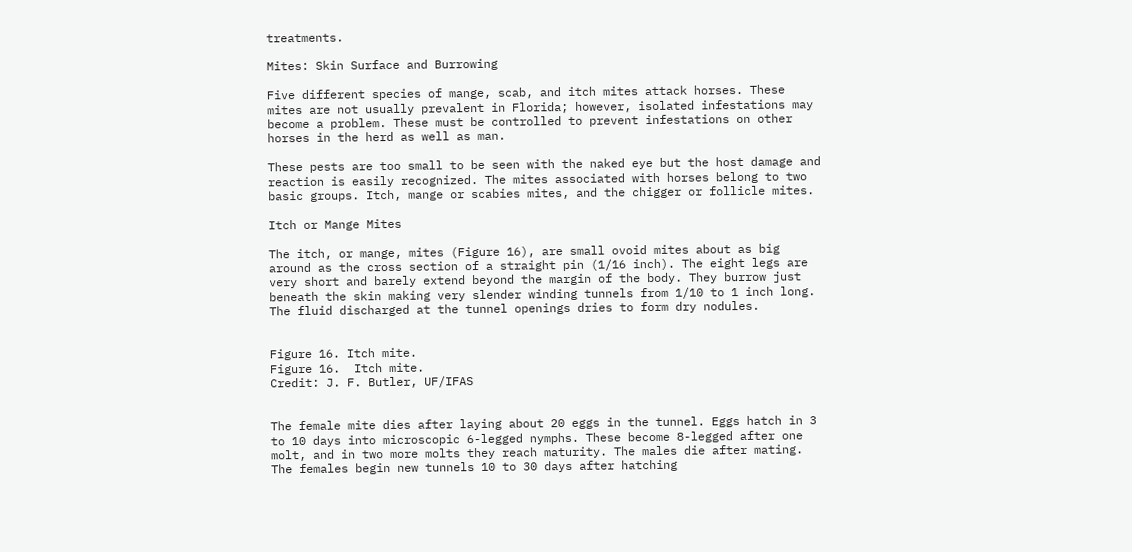treatments.

Mites: Skin Surface and Burrowing

Five different species of mange, scab, and itch mites attack horses. These mites are not usually prevalent in Florida; however, isolated infestations may become a problem. These must be controlled to prevent infestations on other horses in the herd as well as man.

These pests are too small to be seen with the naked eye but the host damage and reaction is easily recognized. The mites associated with horses belong to two basic groups. Itch, mange or scabies mites, and the chigger or follicle mites.

Itch or Mange Mites

The itch, or mange, mites (Figure 16), are small ovoid mites about as big around as the cross section of a straight pin (1/16 inch). The eight legs are very short and barely extend beyond the margin of the body. They burrow just beneath the skin making very slender winding tunnels from 1/10 to 1 inch long. The fluid discharged at the tunnel openings dries to form dry nodules.


Figure 16. Itch mite.
Figure 16.  Itch mite.
Credit: J. F. Butler, UF/IFAS


The female mite dies after laying about 20 eggs in the tunnel. Eggs hatch in 3 to 10 days into microscopic 6-legged nymphs. These become 8-legged after one molt, and in two more molts they reach maturity. The males die after mating. The females begin new tunnels 10 to 30 days after hatching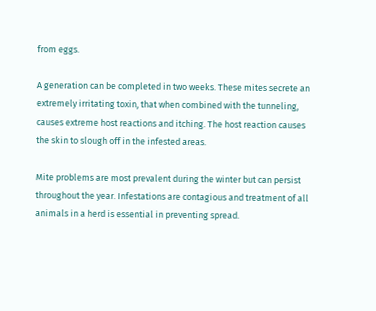from eggs.

A generation can be completed in two weeks. These mites secrete an extremely irritating toxin, that when combined with the tunneling, causes extreme host reactions and itching. The host reaction causes the skin to slough off in the infested areas.

Mite problems are most prevalent during the winter but can persist throughout the year. Infestations are contagious and treatment of all animals in a herd is essential in preventing spread.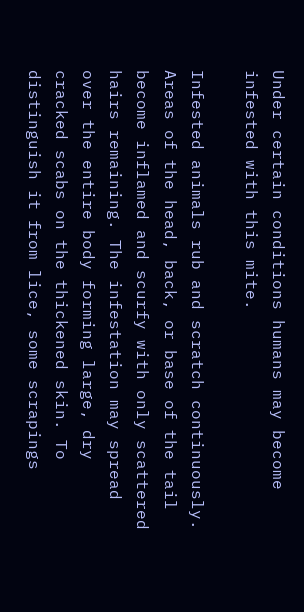Under certain conditions humans may become infested with this mite.

Infested animals rub and scratch continuously. Areas of the head, back, or base of the tail become inflamed and scurfy with only scattered hairs remaining. The infestation may spread over the entire body forming large, dry cracked scabs on the thickened skin. To distinguish it from lice, some scrapings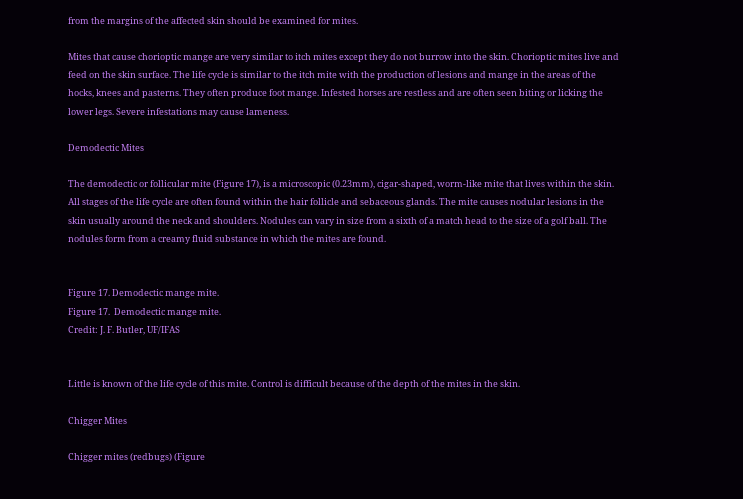from the margins of the affected skin should be examined for mites.

Mites that cause chorioptic mange are very similar to itch mites except they do not burrow into the skin. Chorioptic mites live and feed on the skin surface. The life cycle is similar to the itch mite with the production of lesions and mange in the areas of the hocks, knees and pasterns. They often produce foot mange. Infested horses are restless and are often seen biting or licking the lower legs. Severe infestations may cause lameness.

Demodectic Mites

The demodectic or follicular mite (Figure 17), is a microscopic (0.23mm), cigar-shaped, worm-like mite that lives within the skin. All stages of the life cycle are often found within the hair follicle and sebaceous glands. The mite causes nodular lesions in the skin usually around the neck and shoulders. Nodules can vary in size from a sixth of a match head to the size of a golf ball. The nodules form from a creamy fluid substance in which the mites are found.


Figure 17. Demodectic mange mite.
Figure 17.  Demodectic mange mite.
Credit: J. F. Butler, UF/IFAS


Little is known of the life cycle of this mite. Control is difficult because of the depth of the mites in the skin.

Chigger Mites

Chigger mites (redbugs) (Figure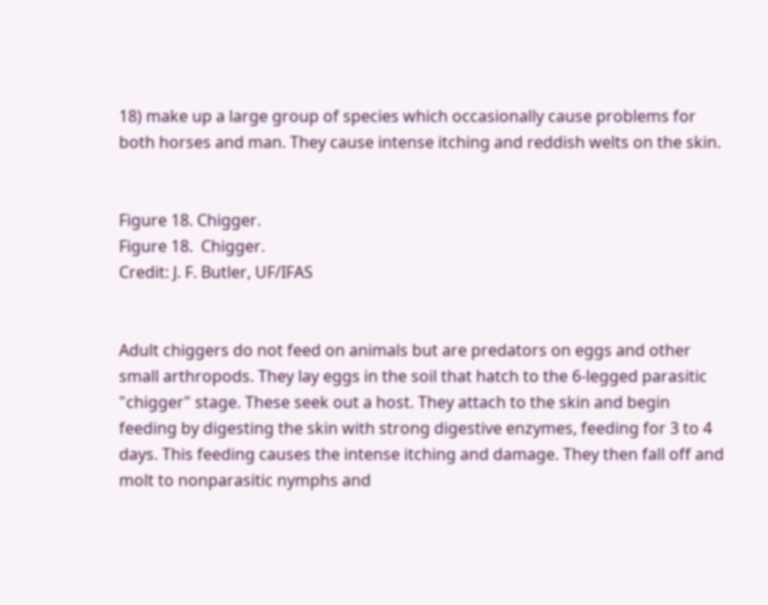18) make up a large group of species which occasionally cause problems for both horses and man. They cause intense itching and reddish welts on the skin.


Figure 18. Chigger.
Figure 18.  Chigger.
Credit: J. F. Butler, UF/IFAS


Adult chiggers do not feed on animals but are predators on eggs and other small arthropods. They lay eggs in the soil that hatch to the 6-legged parasitic "chigger" stage. These seek out a host. They attach to the skin and begin feeding by digesting the skin with strong digestive enzymes, feeding for 3 to 4 days. This feeding causes the intense itching and damage. They then fall off and molt to nonparasitic nymphs and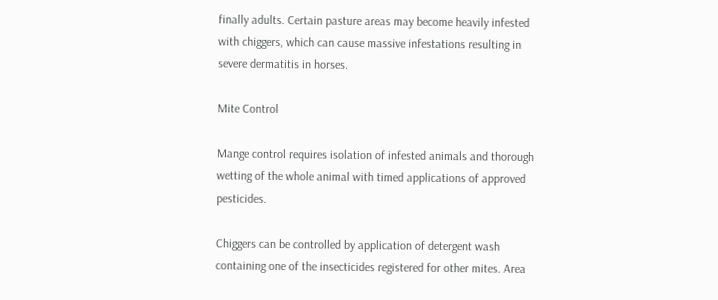finally adults. Certain pasture areas may become heavily infested with chiggers, which can cause massive infestations resulting in severe dermatitis in horses.

Mite Control

Mange control requires isolation of infested animals and thorough wetting of the whole animal with timed applications of approved pesticides.

Chiggers can be controlled by application of detergent wash containing one of the insecticides registered for other mites. Area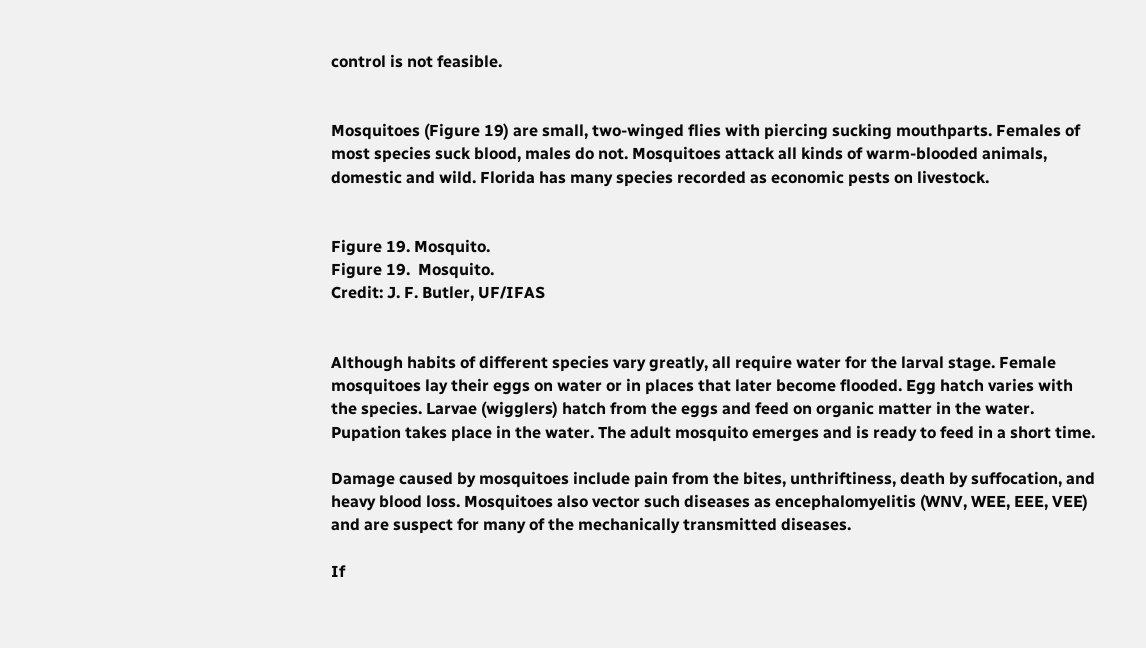control is not feasible.


Mosquitoes (Figure 19) are small, two-winged flies with piercing sucking mouthparts. Females of most species suck blood, males do not. Mosquitoes attack all kinds of warm-blooded animals, domestic and wild. Florida has many species recorded as economic pests on livestock.


Figure 19. Mosquito.
Figure 19.  Mosquito.
Credit: J. F. Butler, UF/IFAS


Although habits of different species vary greatly, all require water for the larval stage. Female mosquitoes lay their eggs on water or in places that later become flooded. Egg hatch varies with the species. Larvae (wigglers) hatch from the eggs and feed on organic matter in the water. Pupation takes place in the water. The adult mosquito emerges and is ready to feed in a short time.

Damage caused by mosquitoes include pain from the bites, unthriftiness, death by suffocation, and heavy blood loss. Mosquitoes also vector such diseases as encephalomyelitis (WNV, WEE, EEE, VEE) and are suspect for many of the mechanically transmitted diseases.

If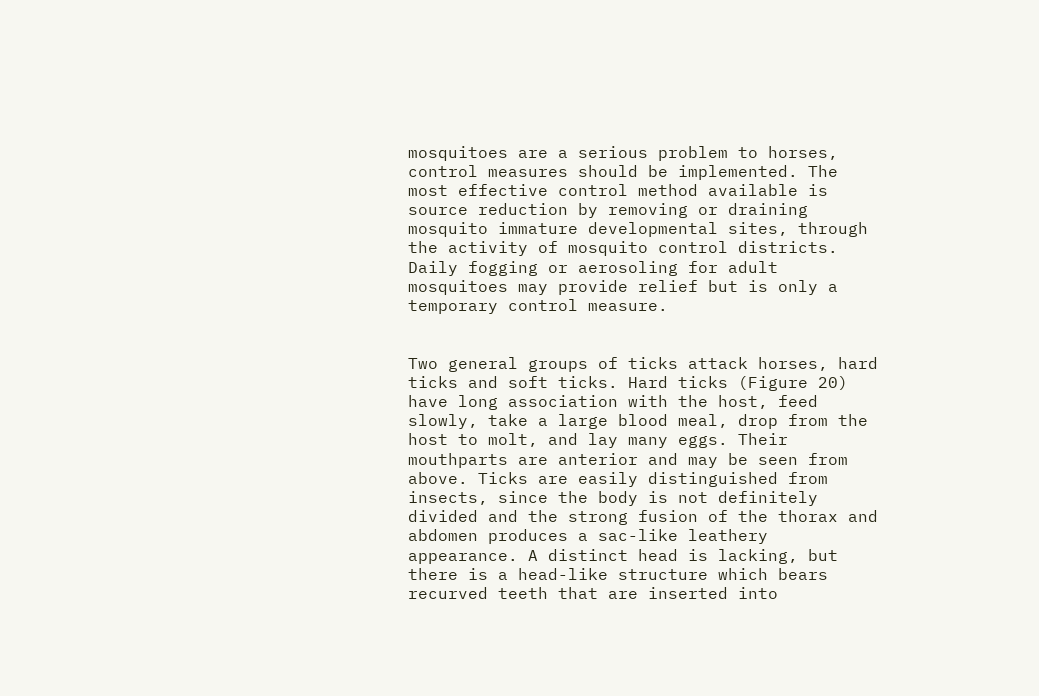mosquitoes are a serious problem to horses, control measures should be implemented. The most effective control method available is source reduction by removing or draining mosquito immature developmental sites, through the activity of mosquito control districts. Daily fogging or aerosoling for adult mosquitoes may provide relief but is only a temporary control measure.


Two general groups of ticks attack horses, hard ticks and soft ticks. Hard ticks (Figure 20) have long association with the host, feed slowly, take a large blood meal, drop from the host to molt, and lay many eggs. Their mouthparts are anterior and may be seen from above. Ticks are easily distinguished from insects, since the body is not definitely divided and the strong fusion of the thorax and abdomen produces a sac-like leathery appearance. A distinct head is lacking, but there is a head-like structure which bears recurved teeth that are inserted into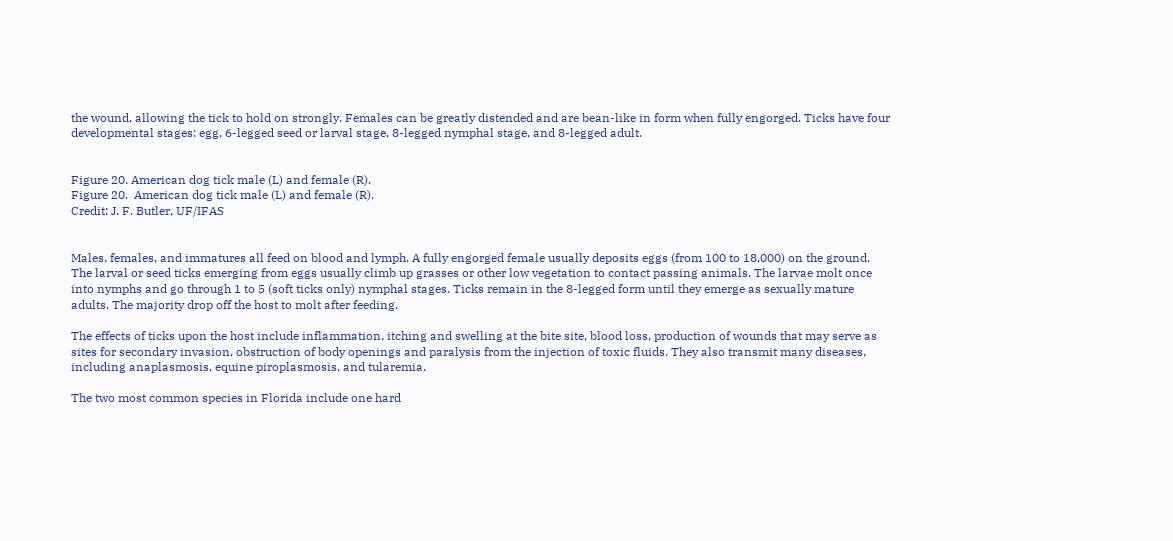the wound, allowing the tick to hold on strongly. Females can be greatly distended and are bean-like in form when fully engorged. Ticks have four developmental stages: egg, 6-legged seed or larval stage, 8-legged nymphal stage, and 8-legged adult.


Figure 20. American dog tick male (L) and female (R).
Figure 20.  American dog tick male (L) and female (R).
Credit: J. F. Butler, UF/IFAS


Males, females, and immatures all feed on blood and lymph. A fully engorged female usually deposits eggs (from 100 to 18,000) on the ground. The larval or seed ticks emerging from eggs usually climb up grasses or other low vegetation to contact passing animals. The larvae molt once into nymphs and go through 1 to 5 (soft ticks only) nymphal stages. Ticks remain in the 8-legged form until they emerge as sexually mature adults. The majority drop off the host to molt after feeding.

The effects of ticks upon the host include inflammation, itching and swelling at the bite site, blood loss, production of wounds that may serve as sites for secondary invasion, obstruction of body openings and paralysis from the injection of toxic fluids. They also transmit many diseases, including anaplasmosis, equine piroplasmosis, and tularemia.

The two most common species in Florida include one hard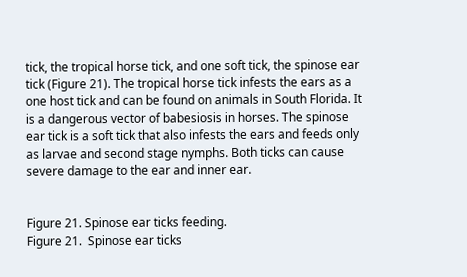tick, the tropical horse tick, and one soft tick, the spinose ear tick (Figure 21). The tropical horse tick infests the ears as a one host tick and can be found on animals in South Florida. It is a dangerous vector of babesiosis in horses. The spinose ear tick is a soft tick that also infests the ears and feeds only as larvae and second stage nymphs. Both ticks can cause severe damage to the ear and inner ear.


Figure 21. Spinose ear ticks feeding.
Figure 21.  Spinose ear ticks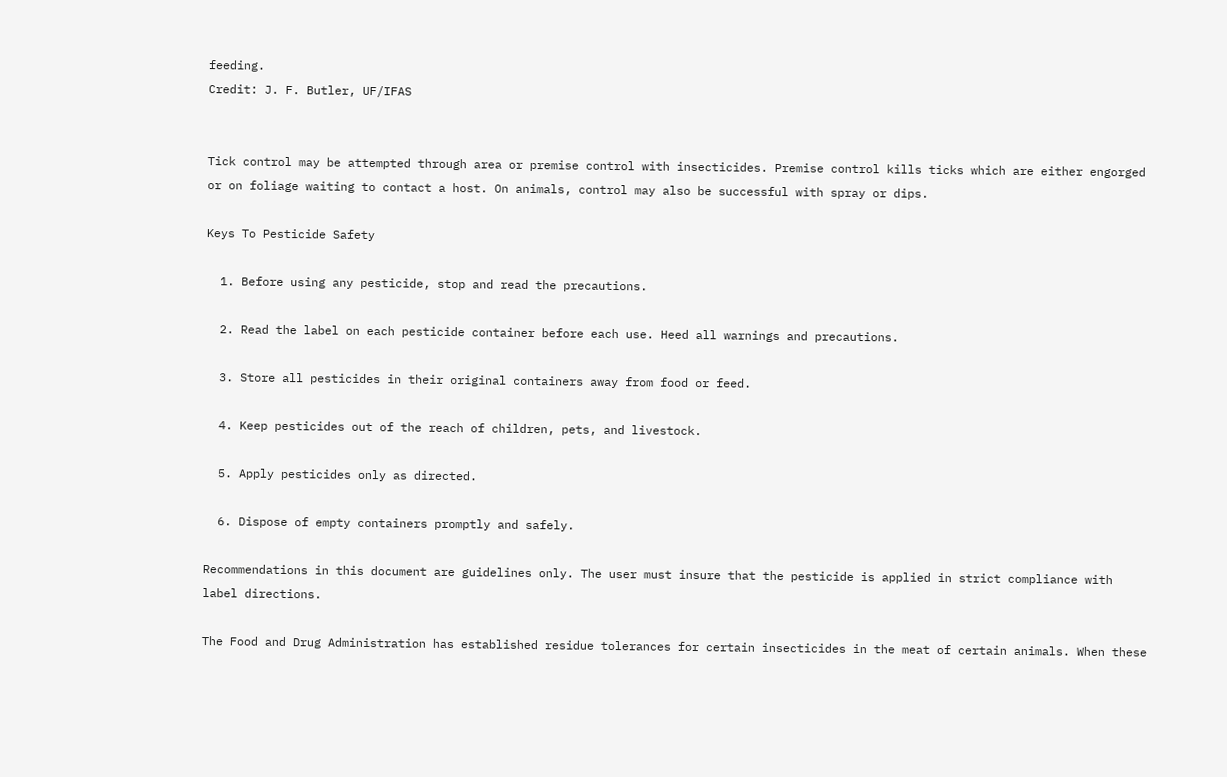feeding.
Credit: J. F. Butler, UF/IFAS


Tick control may be attempted through area or premise control with insecticides. Premise control kills ticks which are either engorged or on foliage waiting to contact a host. On animals, control may also be successful with spray or dips.

Keys To Pesticide Safety

  1. Before using any pesticide, stop and read the precautions.

  2. Read the label on each pesticide container before each use. Heed all warnings and precautions.

  3. Store all pesticides in their original containers away from food or feed.

  4. Keep pesticides out of the reach of children, pets, and livestock.

  5. Apply pesticides only as directed.

  6. Dispose of empty containers promptly and safely.

Recommendations in this document are guidelines only. The user must insure that the pesticide is applied in strict compliance with label directions.

The Food and Drug Administration has established residue tolerances for certain insecticides in the meat of certain animals. When these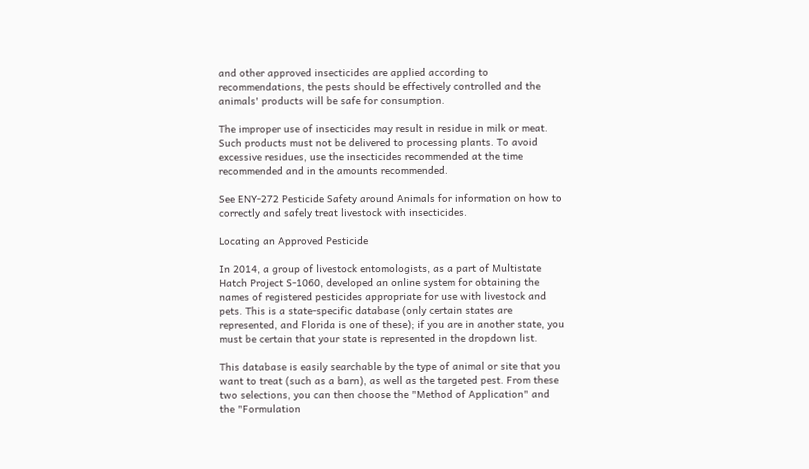and other approved insecticides are applied according to recommendations, the pests should be effectively controlled and the animals' products will be safe for consumption.

The improper use of insecticides may result in residue in milk or meat. Such products must not be delivered to processing plants. To avoid excessive residues, use the insecticides recommended at the time recommended and in the amounts recommended.

See ENY-272 Pesticide Safety around Animals for information on how to correctly and safely treat livestock with insecticides.

Locating an Approved Pesticide

In 2014, a group of livestock entomologists, as a part of Multistate Hatch Project S-1060, developed an online system for obtaining the names of registered pesticides appropriate for use with livestock and pets. This is a state-specific database (only certain states are represented, and Florida is one of these); if you are in another state, you must be certain that your state is represented in the dropdown list.

This database is easily searchable by the type of animal or site that you want to treat (such as a barn), as well as the targeted pest. From these two selections, you can then choose the "Method of Application" and the "Formulation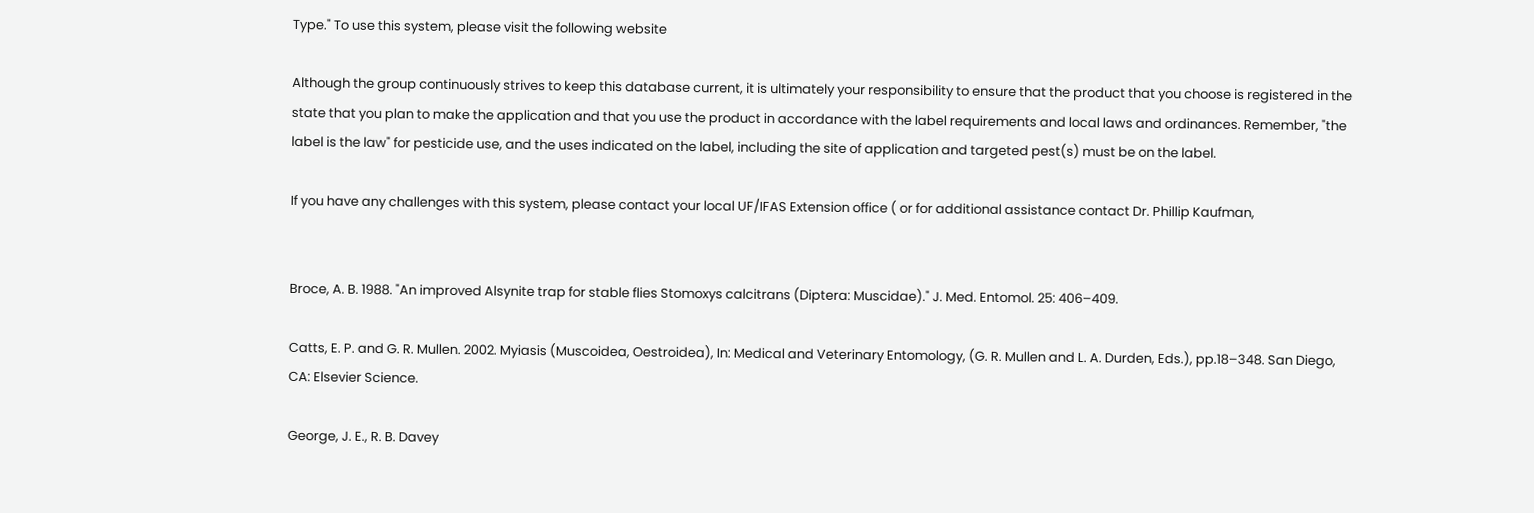Type." To use this system, please visit the following website

Although the group continuously strives to keep this database current, it is ultimately your responsibility to ensure that the product that you choose is registered in the state that you plan to make the application and that you use the product in accordance with the label requirements and local laws and ordinances. Remember, "the label is the law" for pesticide use, and the uses indicated on the label, including the site of application and targeted pest(s) must be on the label.

If you have any challenges with this system, please contact your local UF/IFAS Extension office ( or for additional assistance contact Dr. Phillip Kaufman,


Broce, A. B. 1988. "An improved Alsynite trap for stable flies Stomoxys calcitrans (Diptera: Muscidae)." J. Med. Entomol. 25: 406–409.

Catts, E. P. and G. R. Mullen. 2002. Myiasis (Muscoidea, Oestroidea), In: Medical and Veterinary Entomology, (G. R. Mullen and L. A. Durden, Eds.), pp.18–348. San Diego, CA: Elsevier Science.

George, J. E., R. B. Davey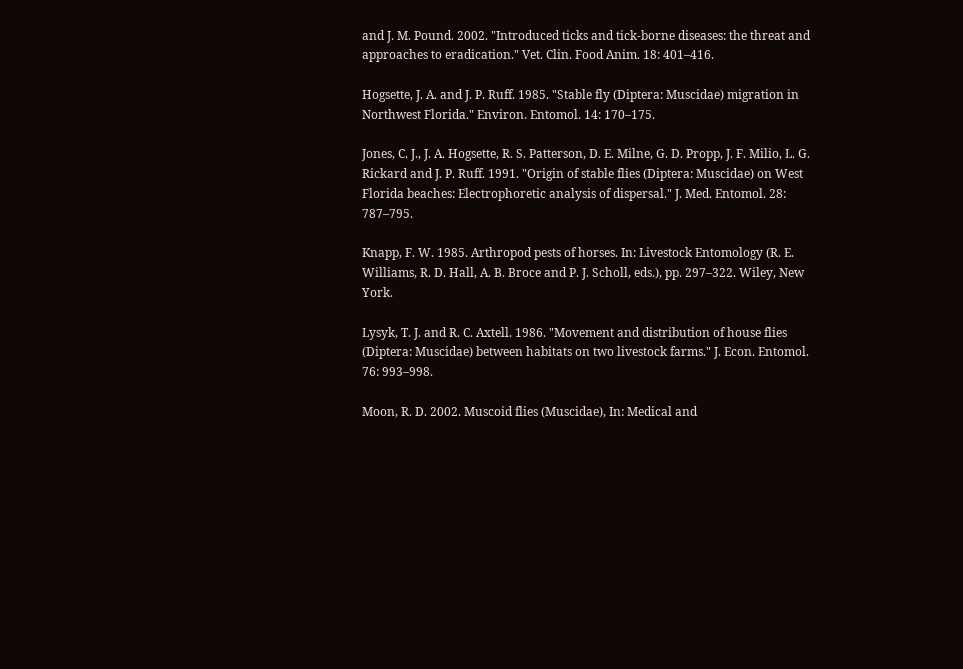and J. M. Pound. 2002. "Introduced ticks and tick-borne diseases: the threat and approaches to eradication." Vet. Clin. Food Anim. 18: 401–416.

Hogsette, J. A. and J. P. Ruff. 1985. "Stable fly (Diptera: Muscidae) migration in Northwest Florida." Environ. Entomol. 14: 170–175.

Jones, C. J., J. A. Hogsette, R. S. Patterson, D. E. Milne, G. D. Propp, J. F. Milio, L. G. Rickard and J. P. Ruff. 1991. "Origin of stable flies (Diptera: Muscidae) on West Florida beaches: Electrophoretic analysis of dispersal." J. Med. Entomol. 28: 787–795.

Knapp, F. W. 1985. Arthropod pests of horses. In: Livestock Entomology (R. E. Williams, R. D. Hall, A. B. Broce and P. J. Scholl, eds.), pp. 297–322. Wiley, New York.

Lysyk, T. J. and R. C. Axtell. 1986. "Movement and distribution of house flies (Diptera: Muscidae) between habitats on two livestock farms." J. Econ. Entomol. 76: 993–998.

Moon, R. D. 2002. Muscoid flies (Muscidae), In: Medical and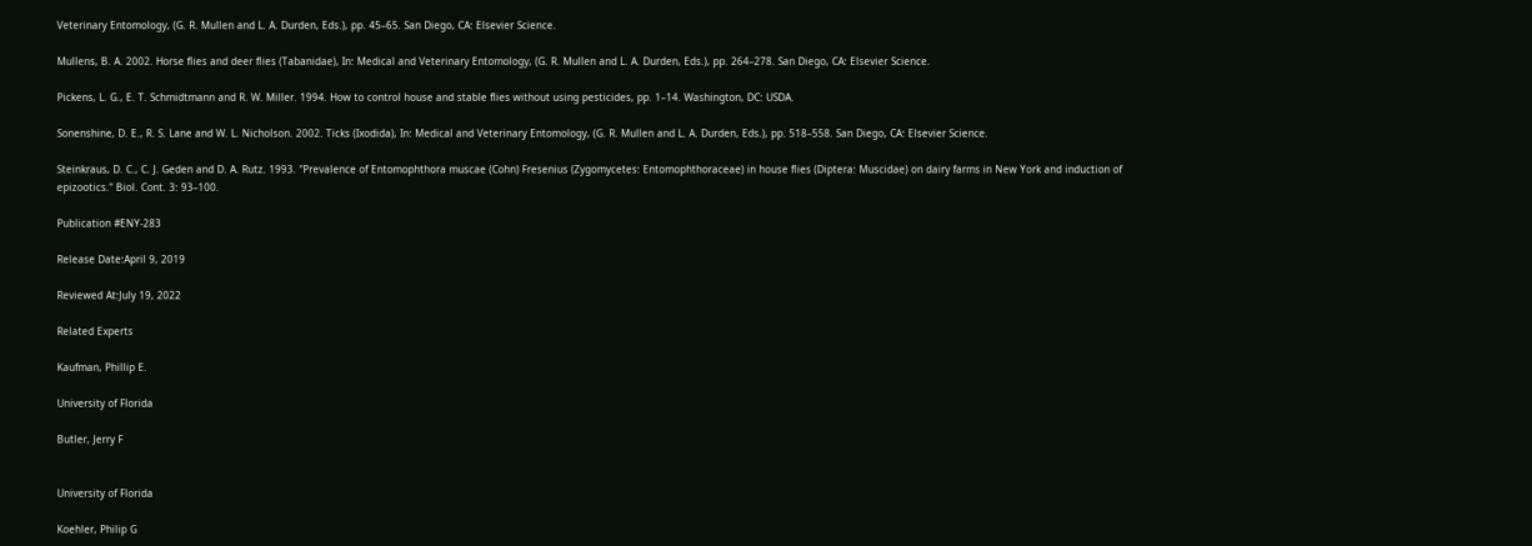Veterinary Entomology, (G. R. Mullen and L. A. Durden, Eds.), pp. 45–65. San Diego, CA: Elsevier Science.

Mullens, B. A. 2002. Horse flies and deer flies (Tabanidae), In: Medical and Veterinary Entomology, (G. R. Mullen and L. A. Durden, Eds.), pp. 264–278. San Diego, CA: Elsevier Science.

Pickens, L. G., E. T. Schmidtmann and R. W. Miller. 1994. How to control house and stable flies without using pesticides, pp. 1–14. Washington, DC: USDA.

Sonenshine, D. E., R. S. Lane and W. L. Nicholson. 2002. Ticks (Ixodida), In: Medical and Veterinary Entomology, (G. R. Mullen and L. A. Durden, Eds.), pp. 518–558. San Diego, CA: Elsevier Science.

Steinkraus, D. C., C. J. Geden and D. A. Rutz. 1993. "Prevalence of Entomophthora muscae (Cohn) Fresenius (Zygomycetes: Entomophthoraceae) in house flies (Diptera: Muscidae) on dairy farms in New York and induction of epizootics." Biol. Cont. 3: 93–100.

Publication #ENY-283

Release Date:April 9, 2019

Reviewed At:July 19, 2022

Related Experts

Kaufman, Phillip E.

University of Florida

Butler, Jerry F


University of Florida

Koehler, Philip G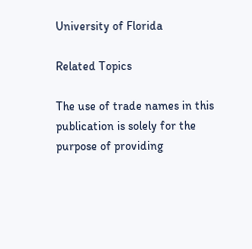University of Florida

Related Topics

The use of trade names in this publication is solely for the purpose of providing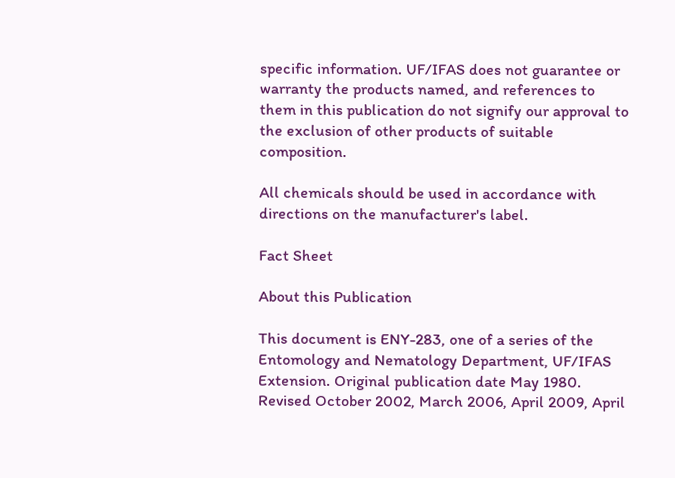specific information. UF/IFAS does not guarantee or warranty the products named, and references to them in this publication do not signify our approval to the exclusion of other products of suitable composition.

All chemicals should be used in accordance with directions on the manufacturer's label.

Fact Sheet

About this Publication

This document is ENY-283, one of a series of the Entomology and Nematology Department, UF/IFAS Extension. Original publication date May 1980. Revised October 2002, March 2006, April 2009, April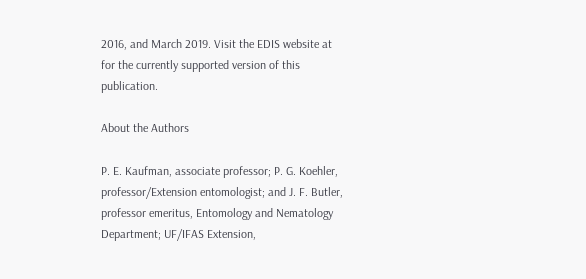2016, and March 2019. Visit the EDIS website at for the currently supported version of this publication.

About the Authors

P. E. Kaufman, associate professor; P. G. Koehler, professor/Extension entomologist; and J. F. Butler, professor emeritus, Entomology and Nematology Department; UF/IFAS Extension,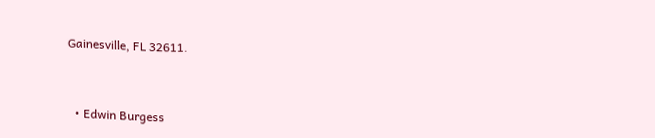Gainesville, FL 32611.


  • Edwin Burgess